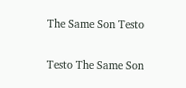The Same Son Testo

Testo The Same Son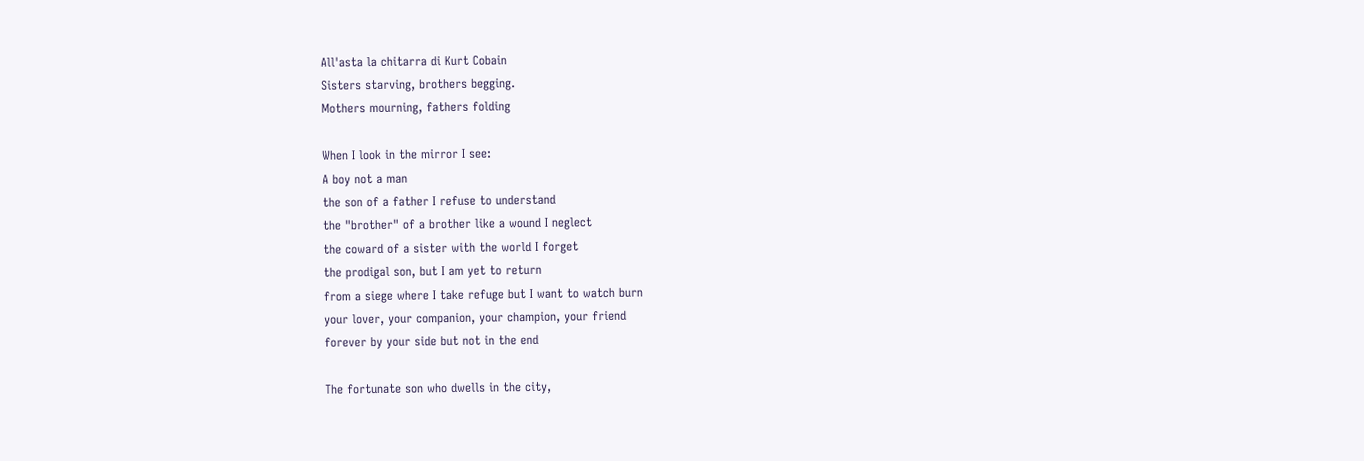All'asta la chitarra di Kurt Cobain
Sisters starving, brothers begging.
Mothers mourning, fathers folding

When I look in the mirror I see:
A boy not a man
the son of a father I refuse to understand
the "brother" of a brother like a wound I neglect
the coward of a sister with the world I forget
the prodigal son, but I am yet to return
from a siege where I take refuge but I want to watch burn
your lover, your companion, your champion, your friend
forever by your side but not in the end

The fortunate son who dwells in the city,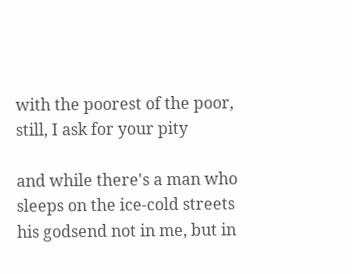with the poorest of the poor, still, I ask for your pity

and while there's a man who sleeps on the ice-cold streets
his godsend not in me, but in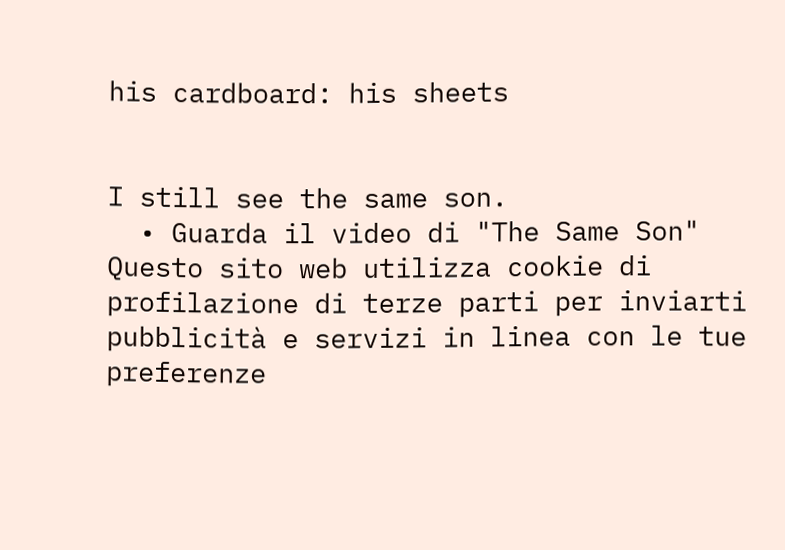his cardboard: his sheets


I still see the same son.
  • Guarda il video di "The Same Son"
Questo sito web utilizza cookie di profilazione di terze parti per inviarti pubblicità e servizi in linea con le tue preferenze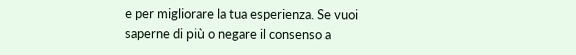e per migliorare la tua esperienza. Se vuoi saperne di più o negare il consenso a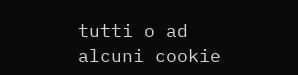tutti o ad alcuni cookie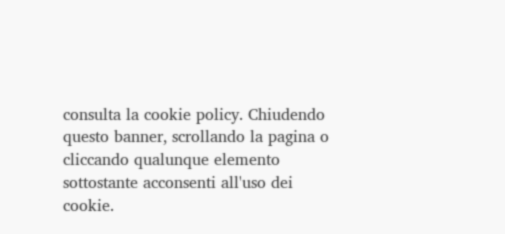consulta la cookie policy. Chiudendo questo banner, scrollando la pagina o cliccando qualunque elemento sottostante acconsenti all'uso dei cookie.